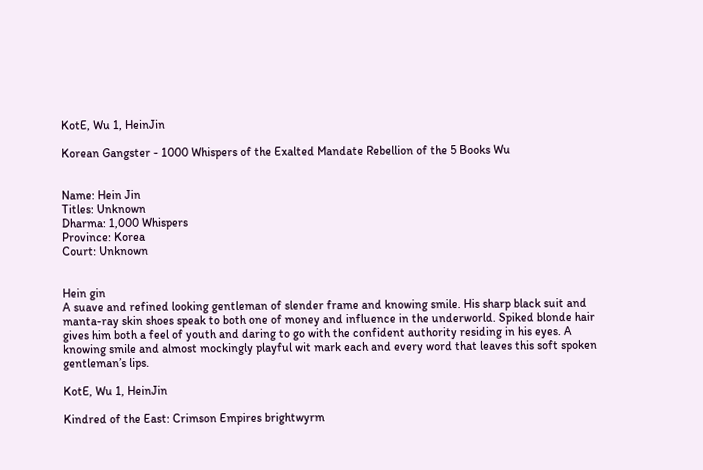KotE, Wu 1, HeinJin

Korean Gangster - 1000 Whispers of the Exalted Mandate Rebellion of the 5 Books Wu


Name: Hein Jin
Titles: Unknown
Dharma: 1,000 Whispers
Province: Korea
Court: Unknown


Hein gin
A suave and refined looking gentleman of slender frame and knowing smile. His sharp black suit and manta-ray skin shoes speak to both one of money and influence in the underworld. Spiked blonde hair gives him both a feel of youth and daring to go with the confident authority residing in his eyes. A knowing smile and almost mockingly playful wit mark each and every word that leaves this soft spoken gentleman’s lips.

KotE, Wu 1, HeinJin

Kindred of the East: Crimson Empires brightwyrm